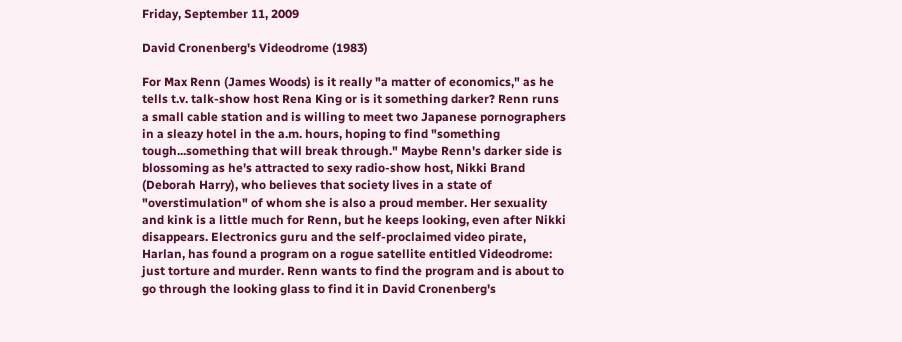Friday, September 11, 2009

David Cronenberg's Videodrome (1983)

For Max Renn (James Woods) is it really "a matter of economics," as he tells t.v. talk-show host Rena King or is it something darker? Renn runs a small cable station and is willing to meet two Japanese pornographers in a sleazy hotel in the a.m. hours, hoping to find "something tough...something that will break through." Maybe Renn's darker side is blossoming as he's attracted to sexy radio-show host, Nikki Brand (Deborah Harry), who believes that society lives in a state of "overstimulation" of whom she is also a proud member. Her sexuality and kink is a little much for Renn, but he keeps looking, even after Nikki disappears. Electronics guru and the self-proclaimed video pirate, Harlan, has found a program on a rogue satellite entitled Videodrome: just torture and murder. Renn wants to find the program and is about to go through the looking glass to find it in David Cronenberg's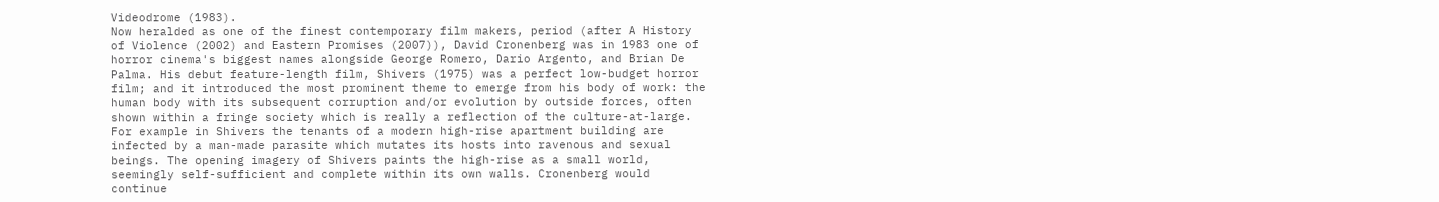Videodrome (1983).
Now heralded as one of the finest contemporary film makers, period (after A History of Violence (2002) and Eastern Promises (2007)), David Cronenberg was in 1983 one of horror cinema's biggest names alongside George Romero, Dario Argento, and Brian De Palma. His debut feature-length film, Shivers (1975) was a perfect low-budget horror film; and it introduced the most prominent theme to emerge from his body of work: the human body with its subsequent corruption and/or evolution by outside forces, often shown within a fringe society which is really a reflection of the culture-at-large. For example in Shivers the tenants of a modern high-rise apartment building are infected by a man-made parasite which mutates its hosts into ravenous and sexual beings. The opening imagery of Shivers paints the high-rise as a small world, seemingly self-sufficient and complete within its own walls. Cronenberg would continue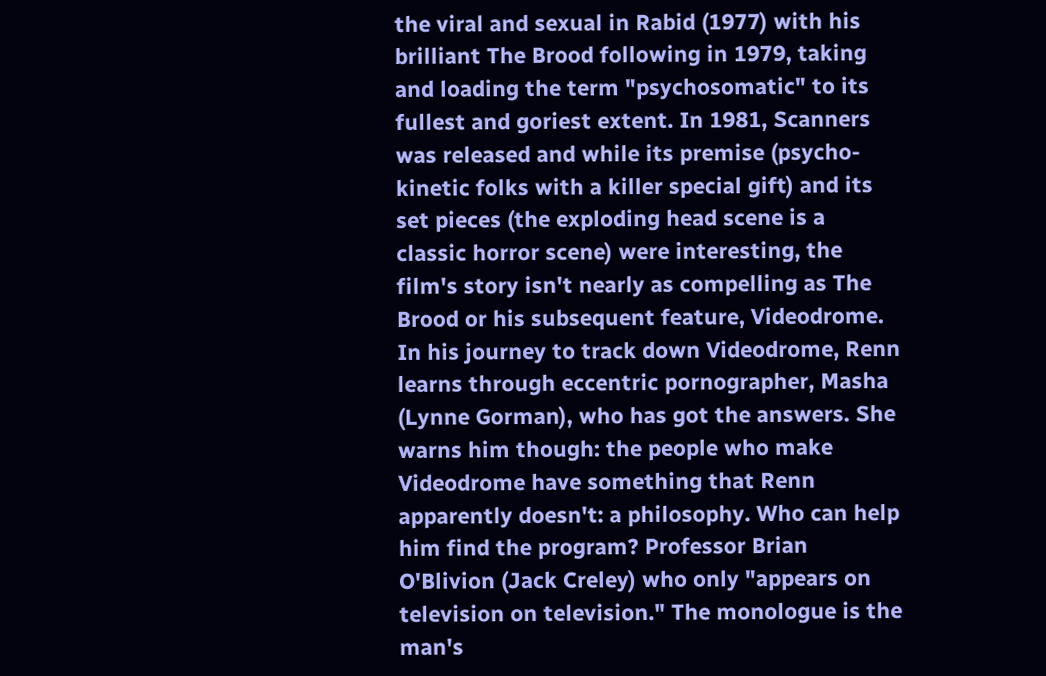the viral and sexual in Rabid (1977) with his brilliant The Brood following in 1979, taking and loading the term "psychosomatic" to its fullest and goriest extent. In 1981, Scanners was released and while its premise (psycho-kinetic folks with a killer special gift) and its set pieces (the exploding head scene is a classic horror scene) were interesting, the film's story isn't nearly as compelling as The Brood or his subsequent feature, Videodrome.
In his journey to track down Videodrome, Renn learns through eccentric pornographer, Masha (Lynne Gorman), who has got the answers. She warns him though: the people who make Videodrome have something that Renn apparently doesn't: a philosophy. Who can help him find the program? Professor Brian O'Blivion (Jack Creley) who only "appears on television on television." The monologue is the man's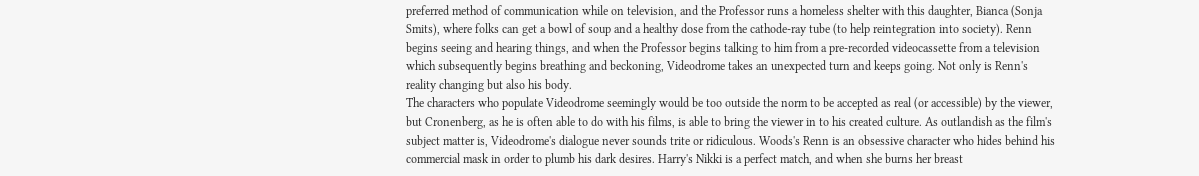preferred method of communication while on television, and the Professor runs a homeless shelter with this daughter, Bianca (Sonja Smits), where folks can get a bowl of soup and a healthy dose from the cathode-ray tube (to help reintegration into society). Renn begins seeing and hearing things, and when the Professor begins talking to him from a pre-recorded videocassette from a television which subsequently begins breathing and beckoning, Videodrome takes an unexpected turn and keeps going. Not only is Renn's reality changing but also his body.
The characters who populate Videodrome seemingly would be too outside the norm to be accepted as real (or accessible) by the viewer, but Cronenberg, as he is often able to do with his films, is able to bring the viewer in to his created culture. As outlandish as the film's subject matter is, Videodrome's dialogue never sounds trite or ridiculous. Woods's Renn is an obsessive character who hides behind his commercial mask in order to plumb his dark desires. Harry's Nikki is a perfect match, and when she burns her breast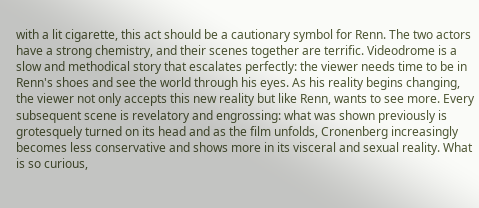with a lit cigarette, this act should be a cautionary symbol for Renn. The two actors have a strong chemistry, and their scenes together are terrific. Videodrome is a slow and methodical story that escalates perfectly: the viewer needs time to be in Renn's shoes and see the world through his eyes. As his reality begins changing, the viewer not only accepts this new reality but like Renn, wants to see more. Every subsequent scene is revelatory and engrossing: what was shown previously is grotesquely turned on its head and as the film unfolds, Cronenberg increasingly becomes less conservative and shows more in its visceral and sexual reality. What is so curious,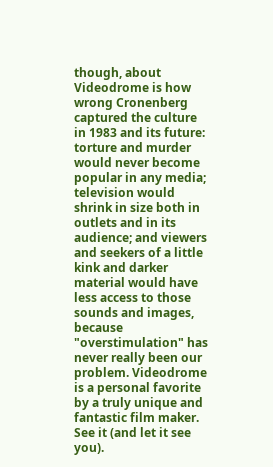though, about Videodrome is how wrong Cronenberg captured the culture in 1983 and its future: torture and murder would never become popular in any media; television would shrink in size both in outlets and in its audience; and viewers and seekers of a little kink and darker material would have less access to those sounds and images, because "overstimulation" has never really been our problem. Videodrome is a personal favorite by a truly unique and fantastic film maker. See it (and let it see you).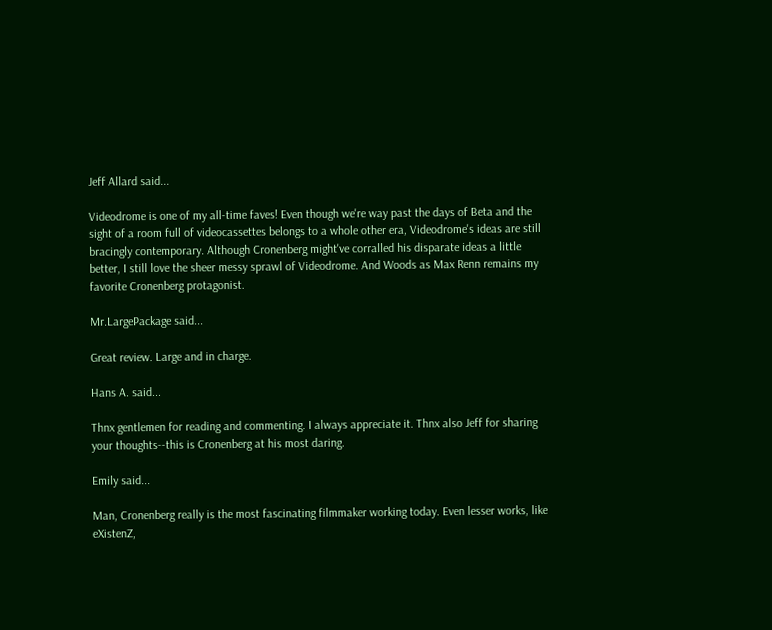Jeff Allard said...

Videodrome is one of my all-time faves! Even though we're way past the days of Beta and the sight of a room full of videocassettes belongs to a whole other era, Videodrome's ideas are still bracingly contemporary. Although Cronenberg might've corralled his disparate ideas a little better, I still love the sheer messy sprawl of Videodrome. And Woods as Max Renn remains my favorite Cronenberg protagonist.

Mr.LargePackage said...

Great review. Large and in charge.

Hans A. said...

Thnx gentlemen for reading and commenting. I always appreciate it. Thnx also Jeff for sharing your thoughts--this is Cronenberg at his most daring.

Emily said...

Man, Cronenberg really is the most fascinating filmmaker working today. Even lesser works, like eXistenZ,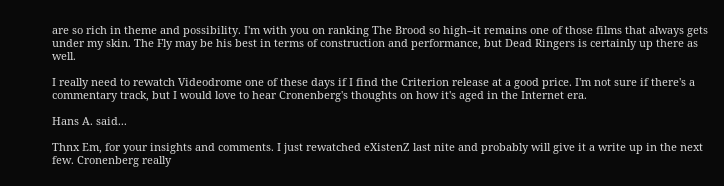are so rich in theme and possibility. I'm with you on ranking The Brood so high--it remains one of those films that always gets under my skin. The Fly may be his best in terms of construction and performance, but Dead Ringers is certainly up there as well.

I really need to rewatch Videodrome one of these days if I find the Criterion release at a good price. I'm not sure if there's a commentary track, but I would love to hear Cronenberg's thoughts on how it's aged in the Internet era.

Hans A. said...

Thnx Em, for your insights and comments. I just rewatched eXistenZ last nite and probably will give it a write up in the next few. Cronenberg really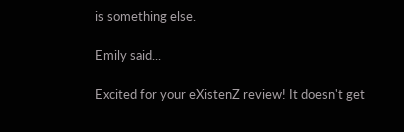is something else.

Emily said...

Excited for your eXistenZ review! It doesn't get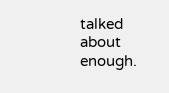talked about enough.